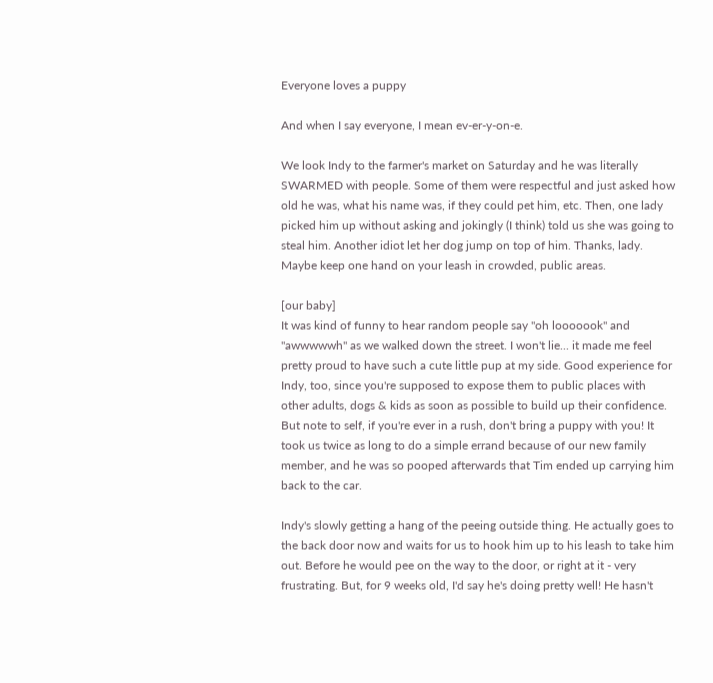Everyone loves a puppy

And when I say everyone, I mean ev-er-y-on-e.

We look Indy to the farmer's market on Saturday and he was literally SWARMED with people. Some of them were respectful and just asked how old he was, what his name was, if they could pet him, etc. Then, one lady picked him up without asking and jokingly (I think) told us she was going to steal him. Another idiot let her dog jump on top of him. Thanks, lady. Maybe keep one hand on your leash in crowded, public areas.

[our baby]
It was kind of funny to hear random people say "oh looooook" and "awwwwwh" as we walked down the street. I won't lie... it made me feel pretty proud to have such a cute little pup at my side. Good experience for Indy, too, since you're supposed to expose them to public places with other adults, dogs & kids as soon as possible to build up their confidence. But note to self, if you're ever in a rush, don't bring a puppy with you! It took us twice as long to do a simple errand because of our new family member, and he was so pooped afterwards that Tim ended up carrying him back to the car.

Indy's slowly getting a hang of the peeing outside thing. He actually goes to the back door now and waits for us to hook him up to his leash to take him out. Before he would pee on the way to the door, or right at it - very frustrating. But, for 9 weeks old, I'd say he's doing pretty well! He hasn't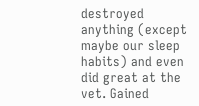destroyed anything (except maybe our sleep habits) and even did great at the vet. Gained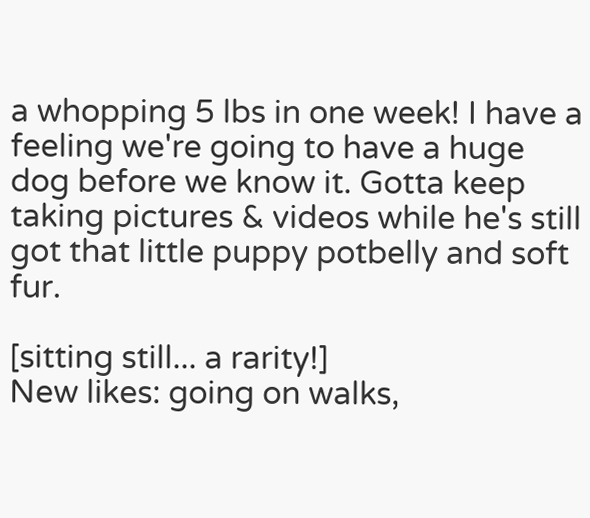a whopping 5 lbs in one week! I have a feeling we're going to have a huge dog before we know it. Gotta keep taking pictures & videos while he's still got that little puppy potbelly and soft fur.

[sitting still... a rarity!]
New likes: going on walks,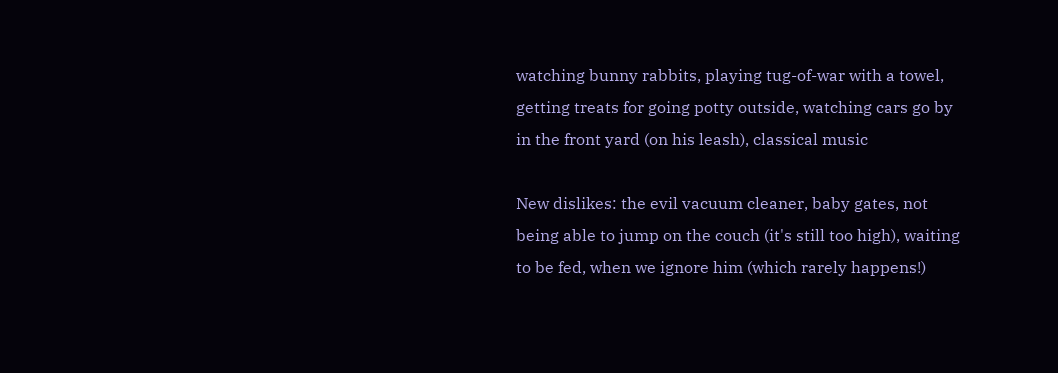watching bunny rabbits, playing tug-of-war with a towel, getting treats for going potty outside, watching cars go by in the front yard (on his leash), classical music

New dislikes: the evil vacuum cleaner, baby gates, not being able to jump on the couch (it's still too high), waiting to be fed, when we ignore him (which rarely happens!)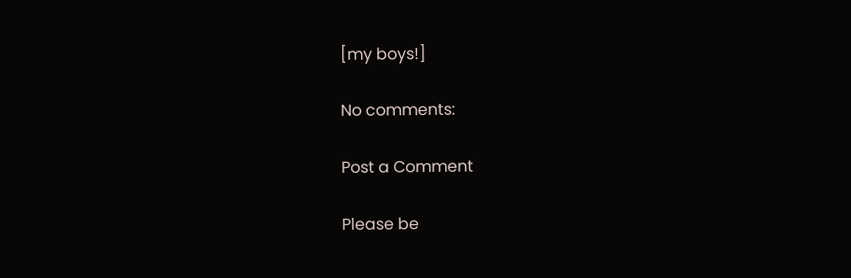[my boys!]

No comments:

Post a Comment

Please be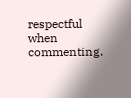respectful when commenting.